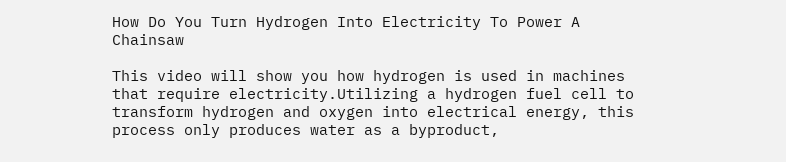How Do You Turn Hydrogen Into Electricity To Power A Chainsaw

This video will show you how hydrogen is used in machines that require electricity.Utilizing a hydrogen fuel cell to transform hydrogen and oxygen into electrical energy, this process only produces water as a byproduct,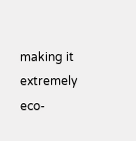making it extremely eco-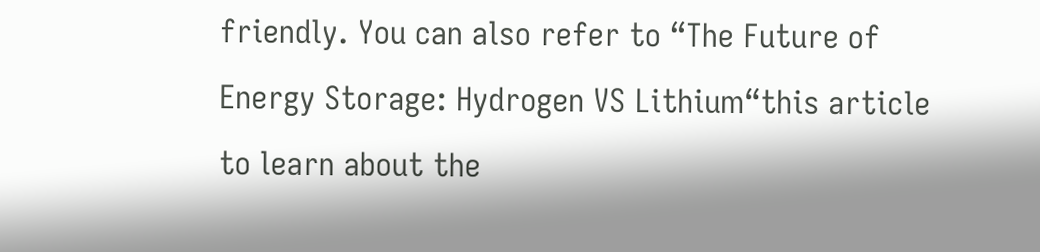friendly. You can also refer to “The Future of Energy Storage: Hydrogen VS Lithium“this article to learn about the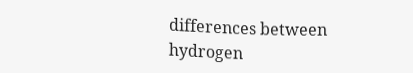differences between hydrogen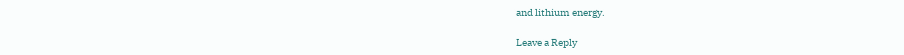and lithium energy.

Leave a Reply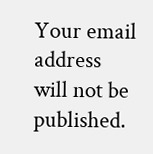Your email address will not be published.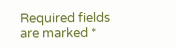Required fields are marked *